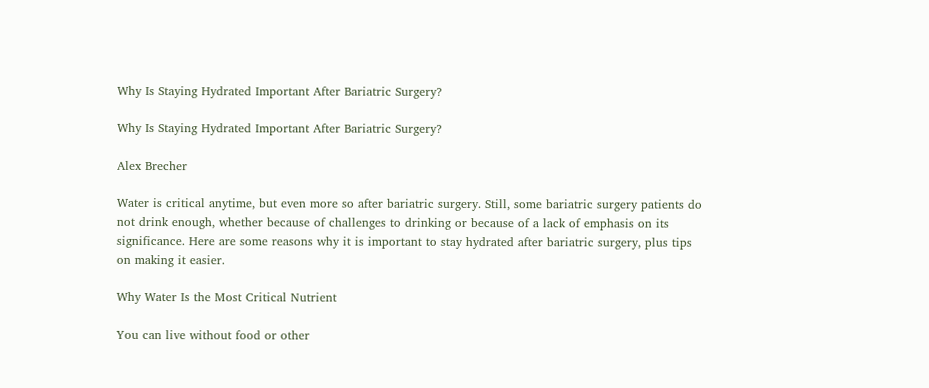Why Is Staying Hydrated Important After Bariatric Surgery?

Why Is Staying Hydrated Important After Bariatric Surgery?

Alex Brecher

Water is critical anytime, but even more so after bariatric surgery. Still, some bariatric surgery patients do not drink enough, whether because of challenges to drinking or because of a lack of emphasis on its significance. Here are some reasons why it is important to stay hydrated after bariatric surgery, plus tips on making it easier.

Why Water Is the Most Critical Nutrient

You can live without food or other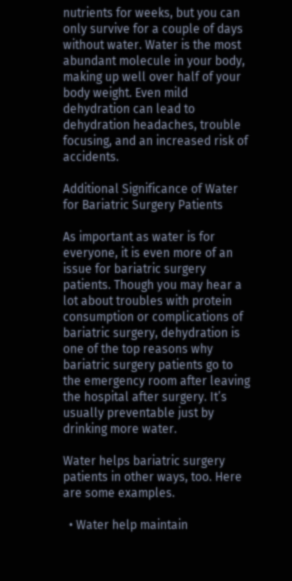nutrients for weeks, but you can only survive for a couple of days without water. Water is the most abundant molecule in your body, making up well over half of your body weight. Even mild dehydration can lead to dehydration headaches, trouble focusing, and an increased risk of accidents.

Additional Significance of Water for Bariatric Surgery Patients

As important as water is for everyone, it is even more of an issue for bariatric surgery patients. Though you may hear a lot about troubles with protein consumption or complications of bariatric surgery, dehydration is one of the top reasons why bariatric surgery patients go to the emergency room after leaving the hospital after surgery. It’s usually preventable just by drinking more water.

Water helps bariatric surgery patients in other ways, too. Here are some examples.

  • Water help maintain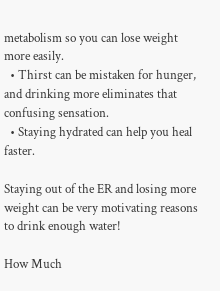metabolism so you can lose weight more easily.
  • Thirst can be mistaken for hunger, and drinking more eliminates that confusing sensation.
  • Staying hydrated can help you heal faster.

Staying out of the ER and losing more weight can be very motivating reasons to drink enough water!

How Much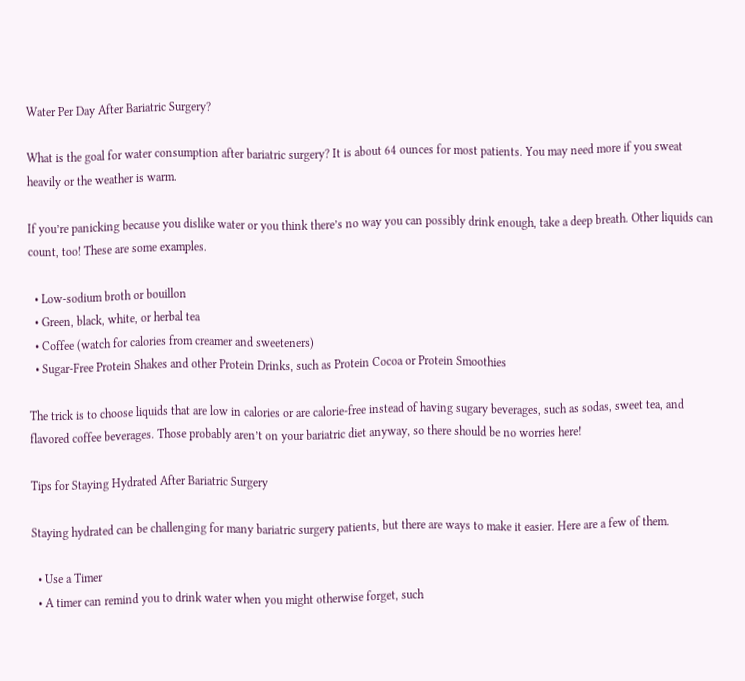Water Per Day After Bariatric Surgery?

What is the goal for water consumption after bariatric surgery? It is about 64 ounces for most patients. You may need more if you sweat heavily or the weather is warm.

If you’re panicking because you dislike water or you think there’s no way you can possibly drink enough, take a deep breath. Other liquids can count, too! These are some examples.

  • Low-sodium broth or bouillon
  • Green, black, white, or herbal tea
  • Coffee (watch for calories from creamer and sweeteners)
  • Sugar-Free Protein Shakes and other Protein Drinks, such as Protein Cocoa or Protein Smoothies

The trick is to choose liquids that are low in calories or are calorie-free instead of having sugary beverages, such as sodas, sweet tea, and flavored coffee beverages. Those probably aren’t on your bariatric diet anyway, so there should be no worries here!

Tips for Staying Hydrated After Bariatric Surgery

Staying hydrated can be challenging for many bariatric surgery patients, but there are ways to make it easier. Here are a few of them.

  • Use a Timer
  • A timer can remind you to drink water when you might otherwise forget, such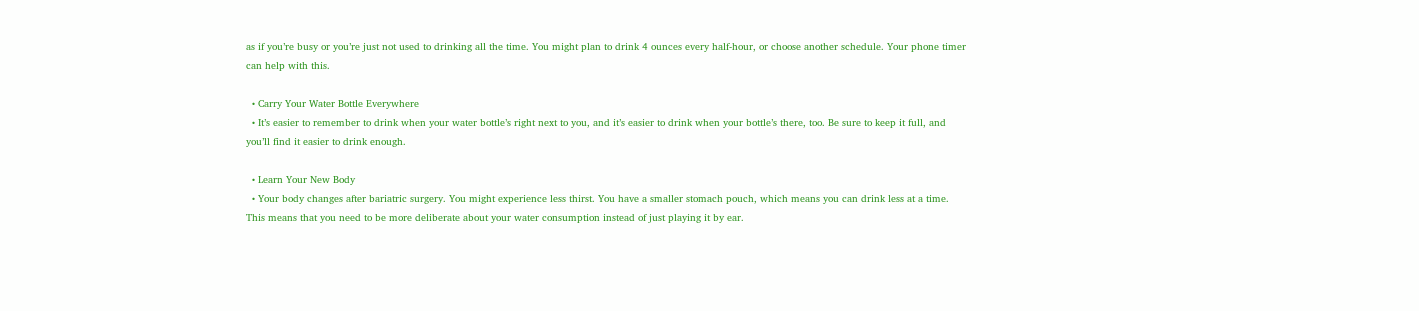as if you’re busy or you’re just not used to drinking all the time. You might plan to drink 4 ounces every half-hour, or choose another schedule. Your phone timer can help with this.

  • Carry Your Water Bottle Everywhere
  • It’s easier to remember to drink when your water bottle’s right next to you, and it’s easier to drink when your bottle’s there, too. Be sure to keep it full, and you’ll find it easier to drink enough.

  • Learn Your New Body
  • Your body changes after bariatric surgery. You might experience less thirst. You have a smaller stomach pouch, which means you can drink less at a time. This means that you need to be more deliberate about your water consumption instead of just playing it by ear.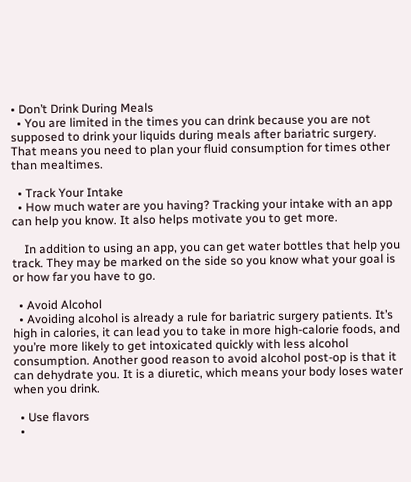• Don’t Drink During Meals
  • You are limited in the times you can drink because you are not supposed to drink your liquids during meals after bariatric surgery. That means you need to plan your fluid consumption for times other than mealtimes.

  • Track Your Intake
  • How much water are you having? Tracking your intake with an app can help you know. It also helps motivate you to get more.

    In addition to using an app, you can get water bottles that help you track. They may be marked on the side so you know what your goal is or how far you have to go.

  • Avoid Alcohol
  • Avoiding alcohol is already a rule for bariatric surgery patients. It’s high in calories, it can lead you to take in more high-calorie foods, and you’re more likely to get intoxicated quickly with less alcohol consumption. Another good reason to avoid alcohol post-op is that it can dehydrate you. It is a diuretic, which means your body loses water when you drink.

  • Use flavors
  •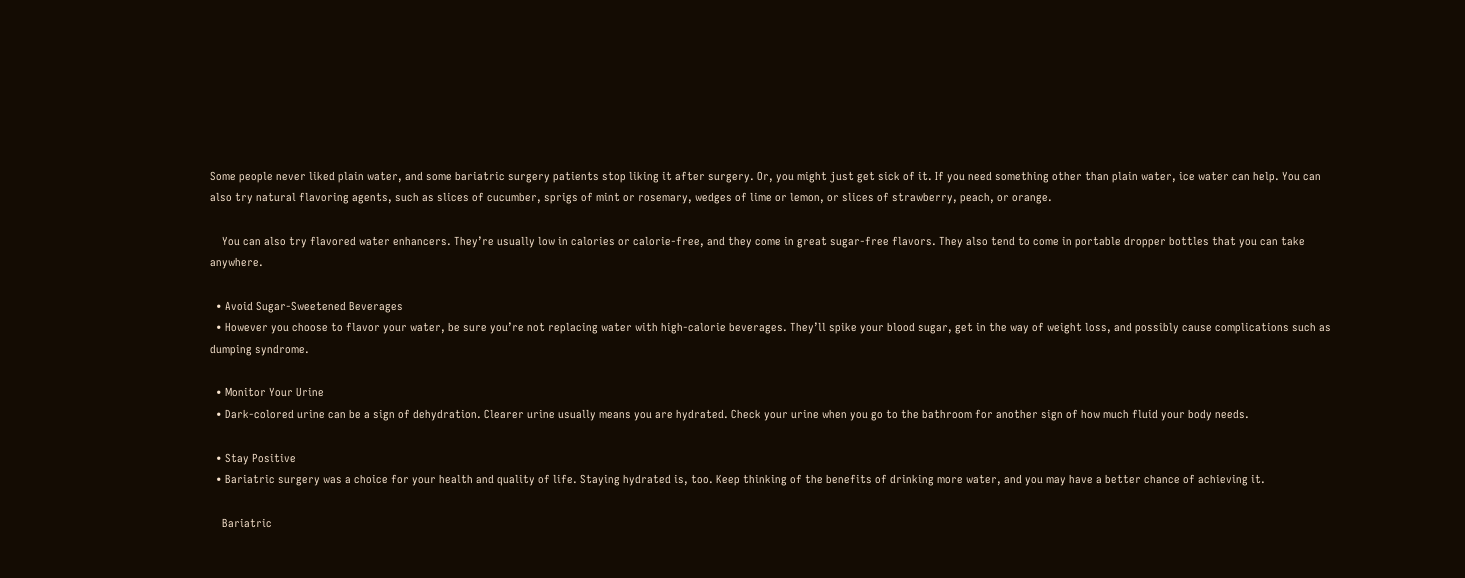Some people never liked plain water, and some bariatric surgery patients stop liking it after surgery. Or, you might just get sick of it. If you need something other than plain water, ice water can help. You can also try natural flavoring agents, such as slices of cucumber, sprigs of mint or rosemary, wedges of lime or lemon, or slices of strawberry, peach, or orange.

    You can also try flavored water enhancers. They’re usually low in calories or calorie-free, and they come in great sugar-free flavors. They also tend to come in portable dropper bottles that you can take anywhere.

  • Avoid Sugar-Sweetened Beverages
  • However you choose to flavor your water, be sure you’re not replacing water with high-calorie beverages. They’ll spike your blood sugar, get in the way of weight loss, and possibly cause complications such as dumping syndrome.

  • Monitor Your Urine
  • Dark-colored urine can be a sign of dehydration. Clearer urine usually means you are hydrated. Check your urine when you go to the bathroom for another sign of how much fluid your body needs.

  • Stay Positive
  • Bariatric surgery was a choice for your health and quality of life. Staying hydrated is, too. Keep thinking of the benefits of drinking more water, and you may have a better chance of achieving it.

    Bariatric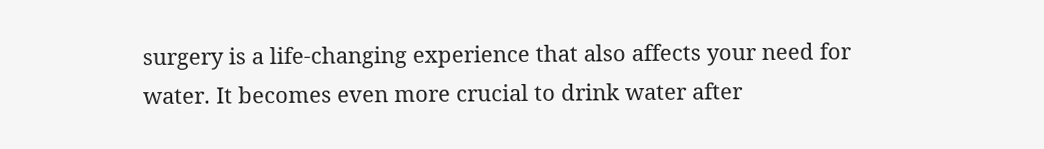surgery is a life-changing experience that also affects your need for water. It becomes even more crucial to drink water after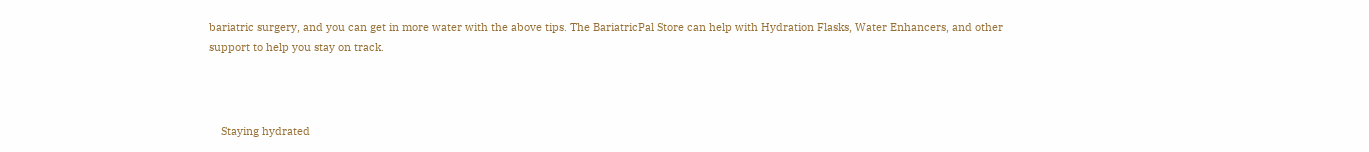bariatric surgery, and you can get in more water with the above tips. The BariatricPal Store can help with Hydration Flasks, Water Enhancers, and other support to help you stay on track.



    Staying hydrated